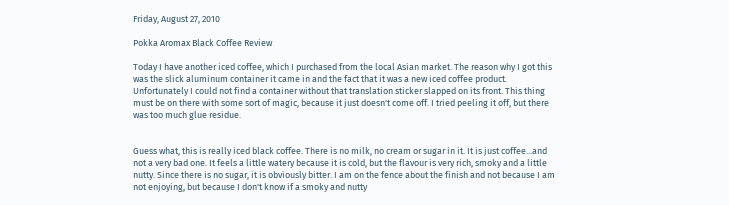Friday, August 27, 2010

Pokka Aromax Black Coffee Review

Today I have another iced coffee, which I purchased from the local Asian market. The reason why I got this was the slick aluminum container it came in and the fact that it was a new iced coffee product. Unfortunately I could not find a container without that translation sticker slapped on its front. This thing must be on there with some sort of magic, because it just doesn't come off. I tried peeling it off, but there was too much glue residue.


Guess what, this is really iced black coffee. There is no milk, no cream or sugar in it. It is just coffee...and not a very bad one. It feels a little watery because it is cold, but the flavour is very rich, smoky and a little nutty. Since there is no sugar, it is obviously bitter. I am on the fence about the finish and not because I am not enjoying, but because I don't know if a smoky and nutty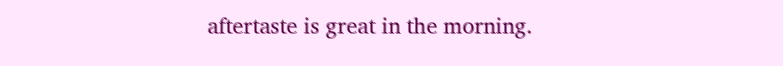aftertaste is great in the morning.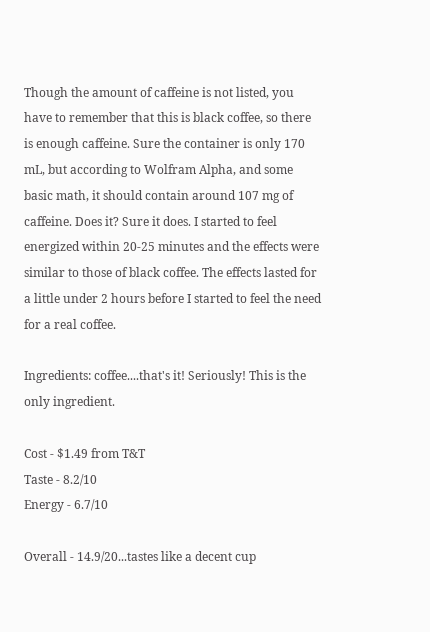Though the amount of caffeine is not listed, you have to remember that this is black coffee, so there is enough caffeine. Sure the container is only 170 mL, but according to Wolfram Alpha, and some basic math, it should contain around 107 mg of caffeine. Does it? Sure it does. I started to feel energized within 20-25 minutes and the effects were similar to those of black coffee. The effects lasted for a little under 2 hours before I started to feel the need for a real coffee.

Ingredients: coffee....that's it! Seriously! This is the only ingredient.

Cost - $1.49 from T&T
Taste - 8.2/10
Energy - 6.7/10

Overall - 14.9/20...tastes like a decent cup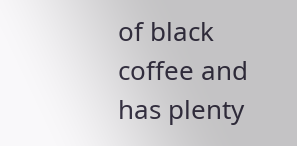of black coffee and has plenty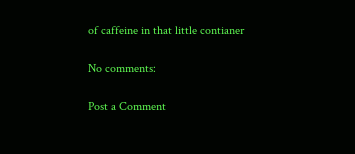of caffeine in that little contianer

No comments:

Post a Comment